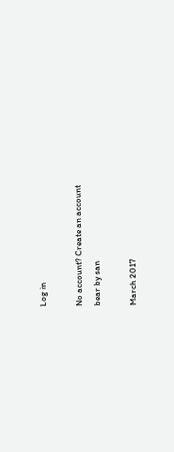Log in

No account? Create an account
bear by san

March 2017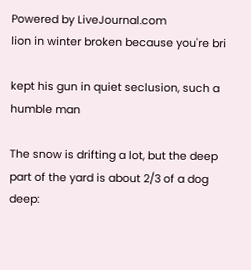Powered by LiveJournal.com
lion in winter broken because you're bri

kept his gun in quiet seclusion, such a humble man

The snow is drifting a lot, but the deep part of the yard is about 2/3 of a dog deep: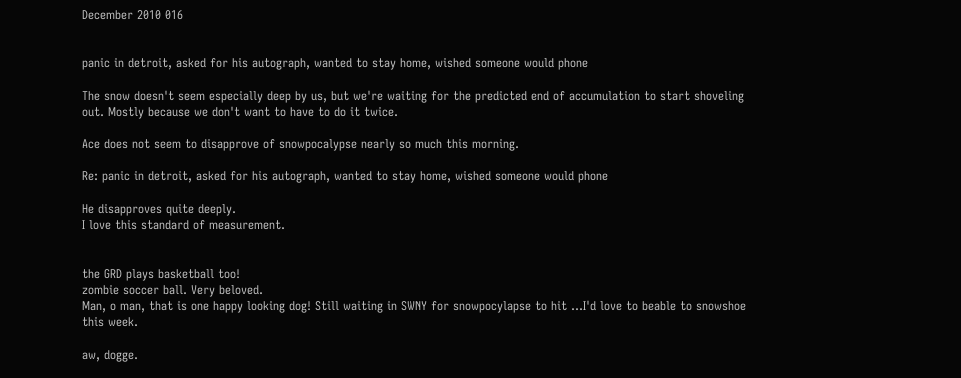December 2010 016


panic in detroit, asked for his autograph, wanted to stay home, wished someone would phone

The snow doesn't seem especially deep by us, but we're waiting for the predicted end of accumulation to start shoveling out. Mostly because we don't want to have to do it twice.

Ace does not seem to disapprove of snowpocalypse nearly so much this morning.

Re: panic in detroit, asked for his autograph, wanted to stay home, wished someone would phone

He disapproves quite deeply.
I love this standard of measurement.


the GRD plays basketball too!
zombie soccer ball. Very beloved.
Man, o man, that is one happy looking dog! Still waiting in SWNY for snowpocylapse to hit ...I'd love to beable to snowshoe this week.

aw, dogge.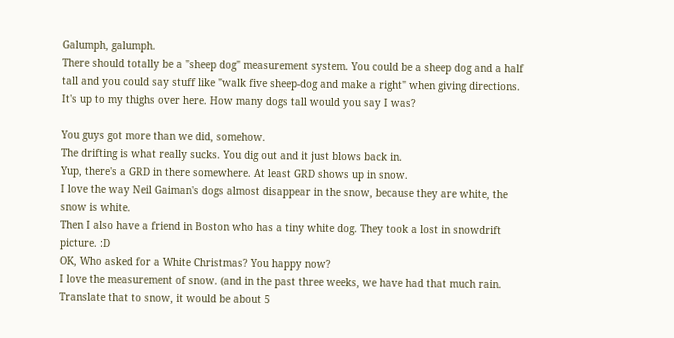Galumph, galumph.
There should totally be a "sheep dog" measurement system. You could be a sheep dog and a half tall and you could say stuff like "walk five sheep-dog and make a right" when giving directions.
It's up to my thighs over here. How many dogs tall would you say I was?

You guys got more than we did, somehow.
The drifting is what really sucks. You dig out and it just blows back in.
Yup, there's a GRD in there somewhere. At least GRD shows up in snow.
I love the way Neil Gaiman's dogs almost disappear in the snow, because they are white, the snow is white.
Then I also have a friend in Boston who has a tiny white dog. They took a lost in snowdrift picture. :D
OK, Who asked for a White Christmas? You happy now?
I love the measurement of snow. (and in the past three weeks, we have had that much rain. Translate that to snow, it would be about 5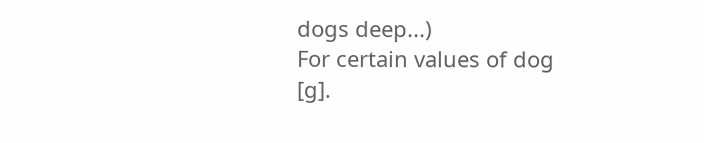dogs deep...)
For certain values of dog [g].